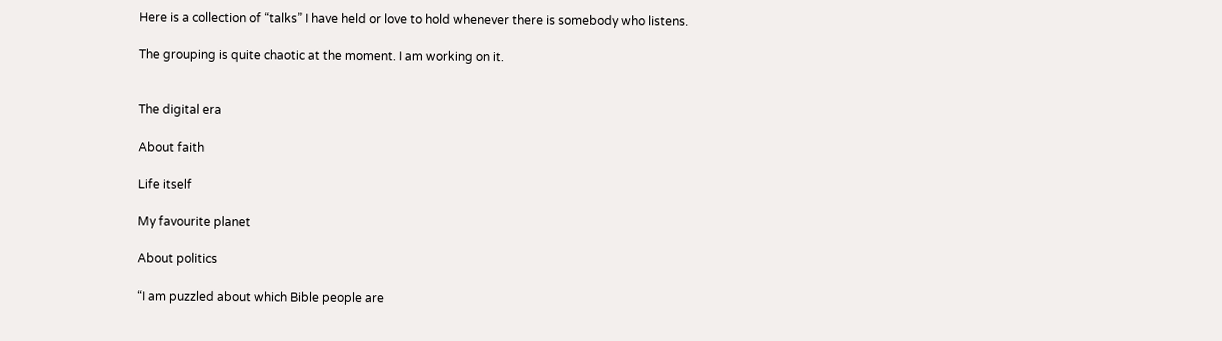Here is a collection of “talks” I have held or love to hold whenever there is somebody who listens.

The grouping is quite chaotic at the moment. I am working on it.


The digital era

About faith

Life itself

My favourite planet

About politics

“I am puzzled about which Bible people are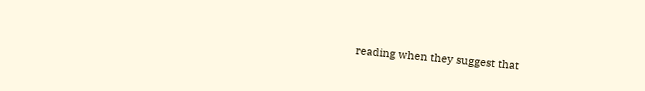reading when they suggest that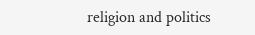religion and politics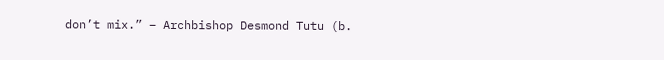don’t mix.” – Archbishop Desmond Tutu (b.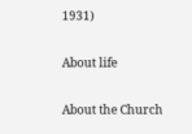1931)

About life

About the Church